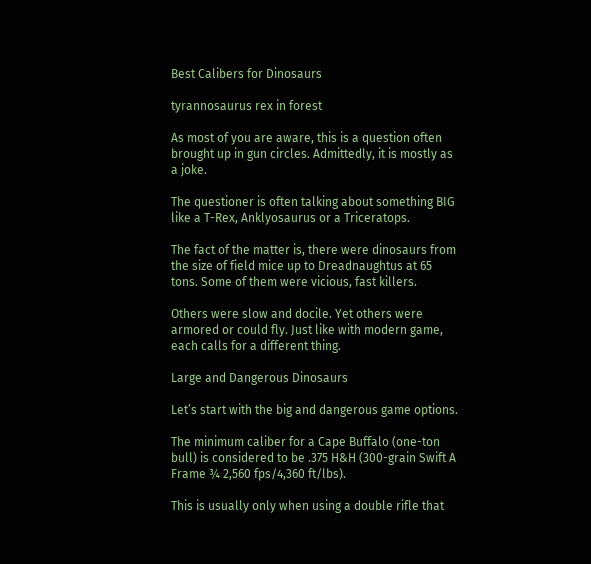Best Calibers for Dinosaurs

tyrannosaurus rex in forest

As most of you are aware, this is a question often brought up in gun circles. Admittedly, it is mostly as a joke.

The questioner is often talking about something BIG like a T-Rex, Anklyosaurus or a Triceratops.

The fact of the matter is, there were dinosaurs from the size of field mice up to Dreadnaughtus at 65 tons. Some of them were vicious, fast killers.

Others were slow and docile. Yet others were armored or could fly. Just like with modern game, each calls for a different thing.

Large and Dangerous Dinosaurs

Let’s start with the big and dangerous game options.

The minimum caliber for a Cape Buffalo (one-ton bull) is considered to be .375 H&H (300-grain Swift A Frame ¾ 2,560 fps/4,360 ft/lbs).

This is usually only when using a double rifle that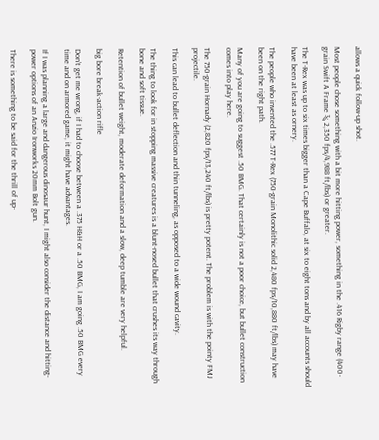allows a quick follow-up shot.

Most people chose something with a bit more hitting power, something in the .416 Rigby range (400-grain Swift A Frame ¾ 2,350 fps/4,988 ft/lbs) or greater.

The T-Rex was up to six times bigger than a Cape Buffalo, at six to eight tons and by all accounts should have been at least as ornery.

The people who invented the .577 T-Rex (750-grain Monolithic solid 2,480 fps/10,880 ft/lbs) may have been on the right path.

Many of you are going to suggest .50 BMG. That certainly is not a poor choice, but bullet construction comes into play here.

The 750-grain Hornady (2,820 fps/13,240 ft/lbs) is pretty potent. The problem is with the pointy FMJ projectile.

This can lead to bullet deflection and thin tunneling, as opposed to a wide wound cavity.

The thing to look for in stopping massive creatures is a blunt-nosed bullet that crushes its way through bone and soft tissue.

Retention of bullet weight, moderate deformation and a slow, deep tumble are very helpful.

big bore break-action rifle

Don’t get me wrong, if I had to choose between a .375 H&H or a .50 BMG, I am going .50 BMG every time and on armored game, it might have advantages.

If I was planning a large and dangerous dinosaur hunt, I might also consider the distance and hitting-power options of an Anzio Ironworks 20mm Bolt gun.

There is something to be said for the thrill of up-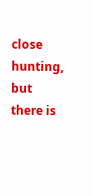close hunting, but there is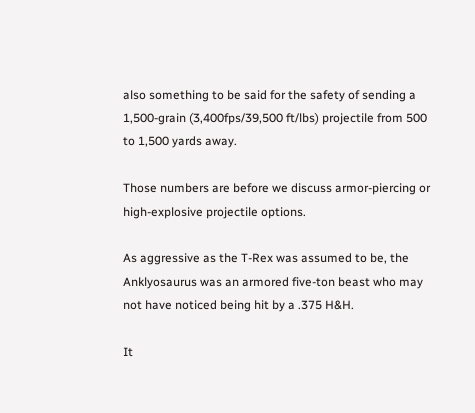also something to be said for the safety of sending a 1,500-grain (3,400fps/39,500 ft/lbs) projectile from 500 to 1,500 yards away.

Those numbers are before we discuss armor-piercing or high-explosive projectile options.

As aggressive as the T-Rex was assumed to be, the Anklyosaurus was an armored five-ton beast who may not have noticed being hit by a .375 H&H.

It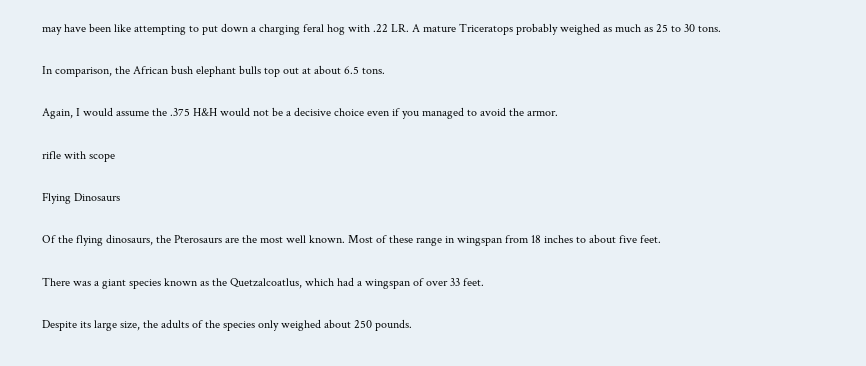may have been like attempting to put down a charging feral hog with .22 LR. A mature Triceratops probably weighed as much as 25 to 30 tons.

In comparison, the African bush elephant bulls top out at about 6.5 tons.

Again, I would assume the .375 H&H would not be a decisive choice even if you managed to avoid the armor.

rifle with scope

Flying Dinosaurs

Of the flying dinosaurs, the Pterosaurs are the most well known. Most of these range in wingspan from 18 inches to about five feet.

There was a giant species known as the Quetzalcoatlus, which had a wingspan of over 33 feet.

Despite its large size, the adults of the species only weighed about 250 pounds.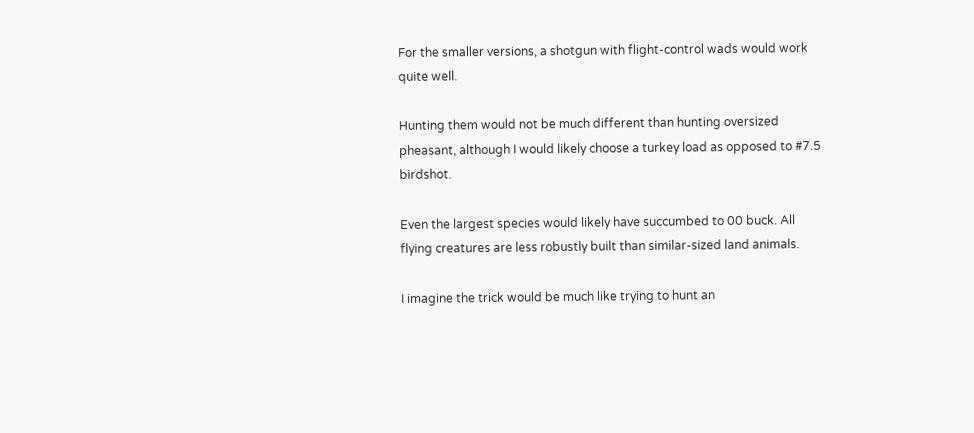For the smaller versions, a shotgun with flight-control wads would work quite well.

Hunting them would not be much different than hunting oversized pheasant, although I would likely choose a turkey load as opposed to #7.5 birdshot.

Even the largest species would likely have succumbed to 00 buck. All flying creatures are less robustly built than similar-sized land animals.

I imagine the trick would be much like trying to hunt an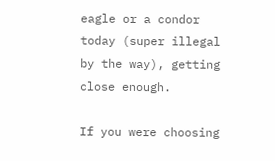eagle or a condor today (super illegal by the way), getting close enough.

If you were choosing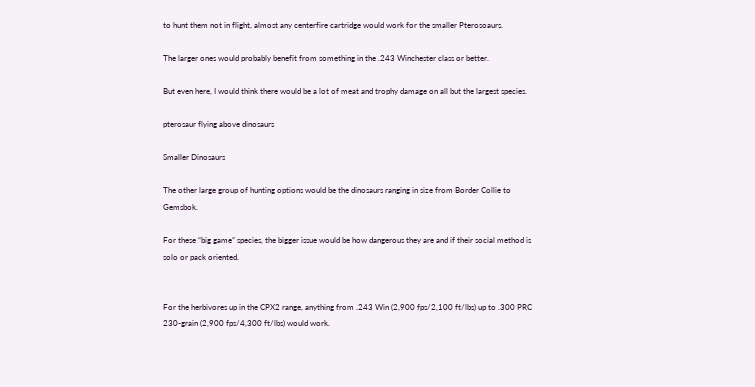to hunt them not in flight, almost any centerfire cartridge would work for the smaller Pterosoaurs.

The larger ones would probably benefit from something in the .243 Winchester class or better.

But even here, I would think there would be a lot of meat and trophy damage on all but the largest species.

pterosaur flying above dinosaurs

Smaller Dinosaurs

The other large group of hunting options would be the dinosaurs ranging in size from Border Collie to Gemsbok.

For these “big game” species, the bigger issue would be how dangerous they are and if their social method is solo or pack oriented.


For the herbivores up in the CPX2 range, anything from .243 Win (2,900 fps/2,100 ft/lbs) up to .300 PRC 230-grain (2,900 fps/4,300 ft/lbs) would work.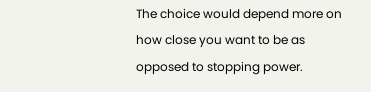The choice would depend more on how close you want to be as opposed to stopping power.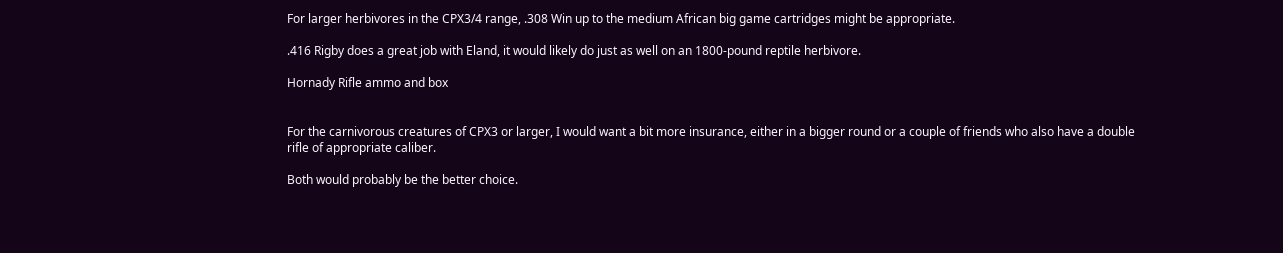For larger herbivores in the CPX3/4 range, .308 Win up to the medium African big game cartridges might be appropriate.

.416 Rigby does a great job with Eland, it would likely do just as well on an 1800-pound reptile herbivore.

Hornady Rifle ammo and box


For the carnivorous creatures of CPX3 or larger, I would want a bit more insurance, either in a bigger round or a couple of friends who also have a double rifle of appropriate caliber.

Both would probably be the better choice.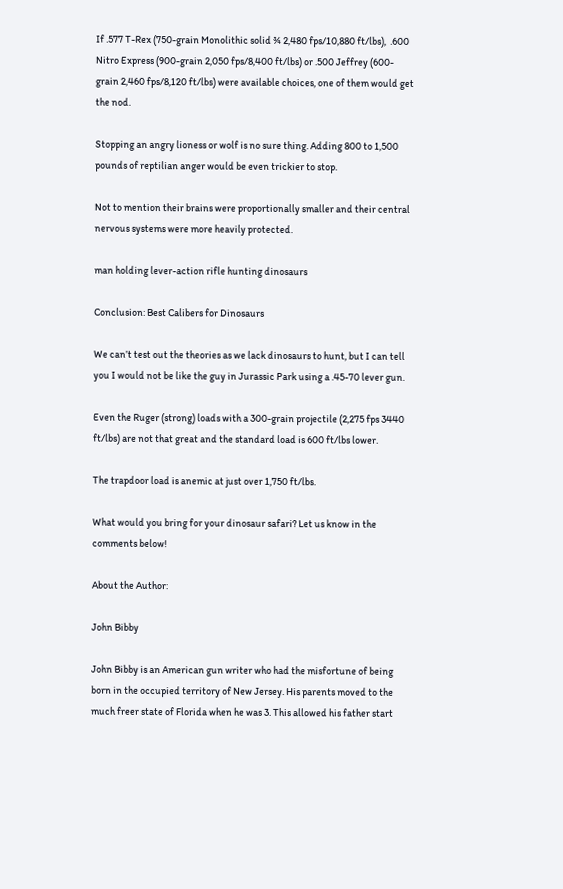If .577 T-Rex (750-grain Monolithic solid ¾ 2,480 fps/10,880 ft/lbs),  .600 Nitro Express (900-grain 2,050 fps/8,400 ft/lbs) or .500 Jeffrey (600-grain 2,460 fps/8,120 ft/lbs) were available choices, one of them would get the nod.

Stopping an angry lioness or wolf is no sure thing. Adding 800 to 1,500 pounds of reptilian anger would be even trickier to stop.

Not to mention their brains were proportionally smaller and their central nervous systems were more heavily protected.

man holding lever-action rifle hunting dinosaurs

Conclusion: Best Calibers for Dinosaurs

We can’t test out the theories as we lack dinosaurs to hunt, but I can tell you I would not be like the guy in Jurassic Park using a .45-70 lever gun.

Even the Ruger (strong) loads with a 300-grain projectile (2,275 fps 3440 ft/lbs) are not that great and the standard load is 600 ft/lbs lower.

The trapdoor load is anemic at just over 1,750 ft/lbs.

What would you bring for your dinosaur safari? Let us know in the comments below!

About the Author:

John Bibby

John Bibby is an American gun writer who had the misfortune of being born in the occupied territory of New Jersey. His parents moved to the much freer state of Florida when he was 3. This allowed his father start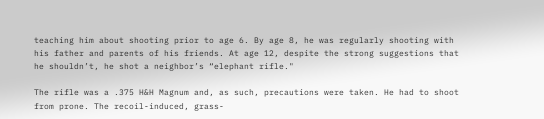teaching him about shooting prior to age 6. By age 8, he was regularly shooting with his father and parents of his friends. At age 12, despite the strong suggestions that he shouldn’t, he shot a neighbor’s “elephant rifle."

The rifle was a .375 H&H Magnum and, as such, precautions were taken. He had to shoot from prone. The recoil-induced, grass-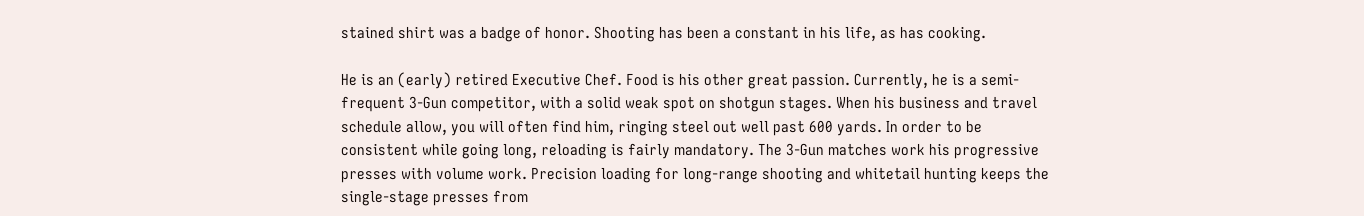stained shirt was a badge of honor. Shooting has been a constant in his life, as has cooking.

He is an (early) retired Executive Chef. Food is his other great passion. Currently, he is a semi-frequent 3-Gun competitor, with a solid weak spot on shotgun stages. When his business and travel schedule allow, you will often find him, ringing steel out well past 600 yards. In order to be consistent while going long, reloading is fairly mandatory. The 3-Gun matches work his progressive presses with volume work. Precision loading for long-range shooting and whitetail hunting keeps the single-stage presses from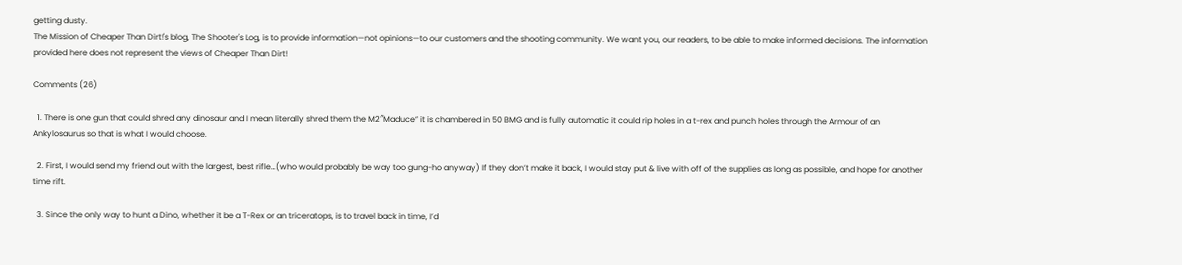getting dusty.
The Mission of Cheaper Than Dirt!'s blog, The Shooter's Log, is to provide information—not opinions—to our customers and the shooting community. We want you, our readers, to be able to make informed decisions. The information provided here does not represent the views of Cheaper Than Dirt!

Comments (26)

  1. There is one gun that could shred any dinosaur and I mean literally shred them the M2″Maduce” it is chambered in 50 BMG and is fully automatic it could rip holes in a t-rex and punch holes through the Armour of an Ankylosaurus so that is what I would choose.

  2. First, I would send my friend out with the largest, best rifle…(who would probably be way too gung-ho anyway) If they don’t make it back, I would stay put & live with off of the supplies as long as possible, and hope for another time rift.

  3. Since the only way to hunt a Dino, whether it be a T-Rex or an triceratops, is to travel back in time, I’d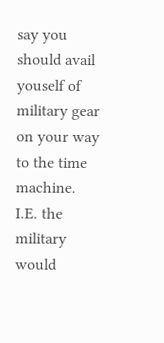say you should avail youself of military gear on your way to the time machine. I.E. the military would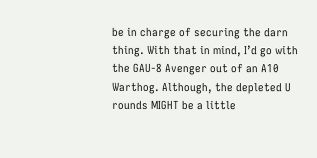be in charge of securing the darn thing. With that in mind, I’d go with the GAU-8 Avenger out of an A10 Warthog. Although, the depleted U rounds MIGHT be a little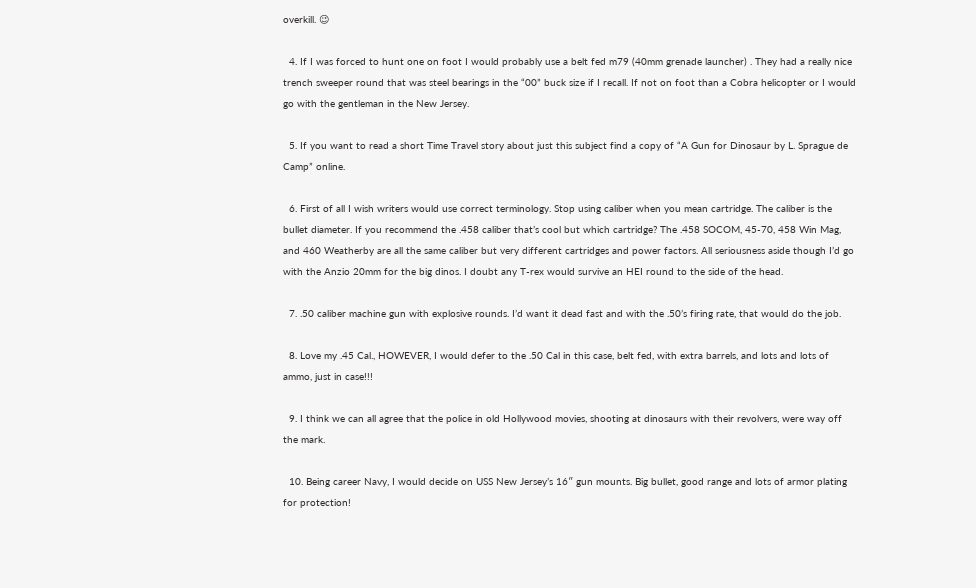overkill. 😉

  4. If I was forced to hunt one on foot I would probably use a belt fed m79 (40mm grenade launcher) . They had a really nice trench sweeper round that was steel bearings in the “00” buck size if I recall. If not on foot than a Cobra helicopter or I would go with the gentleman in the New Jersey.

  5. If you want to read a short Time Travel story about just this subject find a copy of “A Gun for Dinosaur by L. Sprague de Camp” online.

  6. First of all I wish writers would use correct terminology. Stop using caliber when you mean cartridge. The caliber is the bullet diameter. If you recommend the .458 caliber that’s cool but which cartridge? The .458 SOCOM, 45-70, 458 Win Mag, and 460 Weatherby are all the same caliber but very different cartridges and power factors. All seriousness aside though I’d go with the Anzio 20mm for the big dinos. I doubt any T-rex would survive an HEI round to the side of the head.

  7. .50 caliber machine gun with explosive rounds. I’d want it dead fast and with the .50’s firing rate, that would do the job.

  8. Love my .45 Cal., HOWEVER, I would defer to the .50 Cal in this case, belt fed, with extra barrels, and lots and lots of ammo, just in case!!!

  9. I think we can all agree that the police in old Hollywood movies, shooting at dinosaurs with their revolvers, were way off the mark.

  10. Being career Navy, I would decide on USS New Jersey’s 16″ gun mounts. Big bullet, good range and lots of armor plating for protection!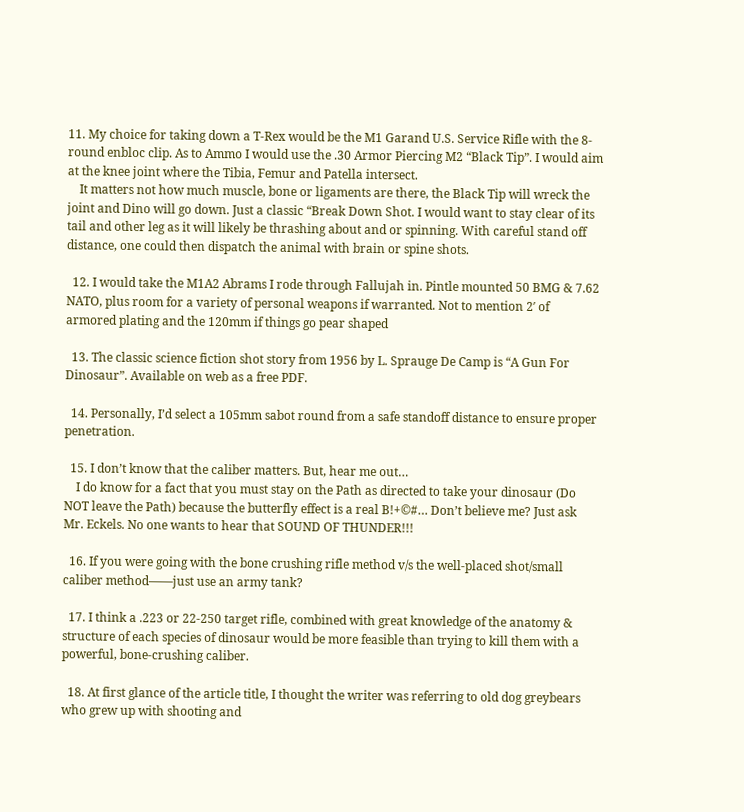11. My choice for taking down a T-Rex would be the M1 Garand U.S. Service Rifle with the 8-round enbloc clip. As to Ammo I would use the .30 Armor Piercing M2 “Black Tip”. I would aim at the knee joint where the Tibia, Femur and Patella intersect.
    It matters not how much muscle, bone or ligaments are there, the Black Tip will wreck the joint and Dino will go down. Just a classic “Break Down Shot. I would want to stay clear of its tail and other leg as it will likely be thrashing about and or spinning. With careful stand off distance, one could then dispatch the animal with brain or spine shots.

  12. I would take the M1A2 Abrams I rode through Fallujah in. Pintle mounted 50 BMG & 7.62 NATO, plus room for a variety of personal weapons if warranted. Not to mention 2′ of armored plating and the 120mm if things go pear shaped

  13. The classic science fiction shot story from 1956 by L. Sprauge De Camp is “A Gun For Dinosaur”. Available on web as a free PDF.

  14. Personally, I’d select a 105mm sabot round from a safe standoff distance to ensure proper penetration.

  15. I don’t know that the caliber matters. But, hear me out…
    I do know for a fact that you must stay on the Path as directed to take your dinosaur (Do NOT leave the Path) because the butterfly effect is a real B!+©#… Don’t believe me? Just ask Mr. Eckels. No one wants to hear that SOUND OF THUNDER!!!

  16. If you were going with the bone crushing rifle method v/s the well-placed shot/small caliber method——just use an army tank?

  17. I think a .223 or 22-250 target rifle, combined with great knowledge of the anatomy & structure of each species of dinosaur would be more feasible than trying to kill them with a powerful, bone-crushing caliber.

  18. At first glance of the article title, I thought the writer was referring to old dog greybears who grew up with shooting and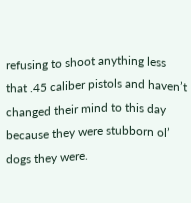refusing to shoot anything less that .45 caliber pistols and haven’t changed their mind to this day because they were stubborn ol’ dogs they were.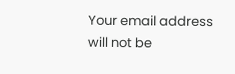Your email address will not be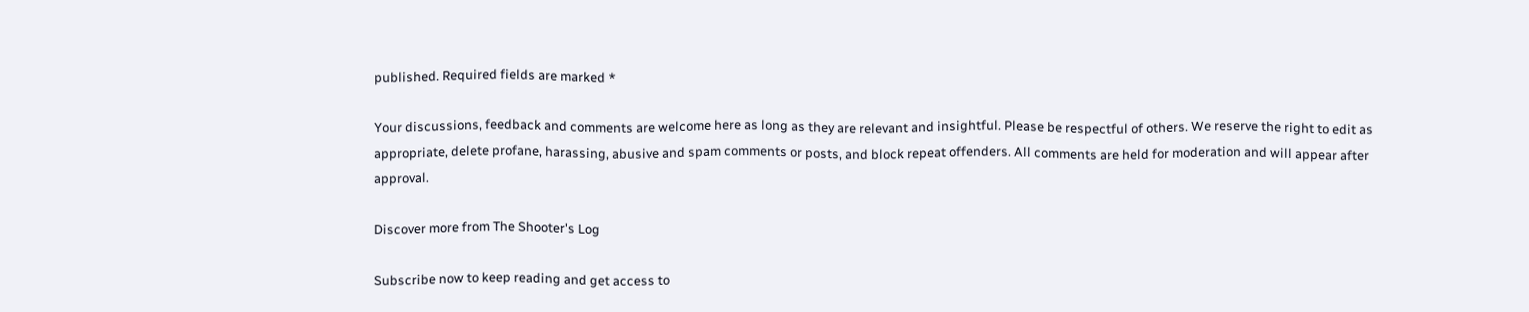published. Required fields are marked *

Your discussions, feedback and comments are welcome here as long as they are relevant and insightful. Please be respectful of others. We reserve the right to edit as appropriate, delete profane, harassing, abusive and spam comments or posts, and block repeat offenders. All comments are held for moderation and will appear after approval.

Discover more from The Shooter's Log

Subscribe now to keep reading and get access to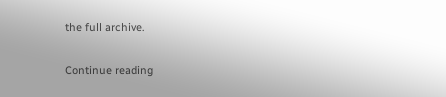the full archive.

Continue reading